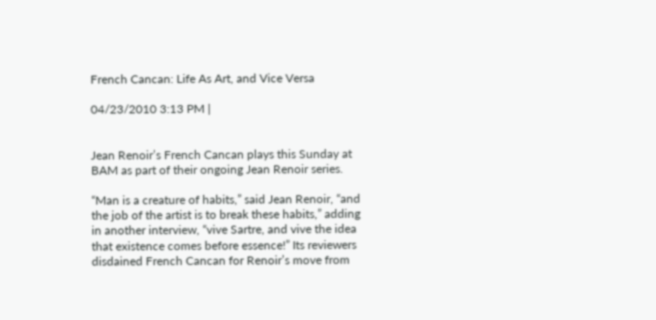French Cancan: Life As Art, and Vice Versa

04/23/2010 3:13 PM |


Jean Renoir’s French Cancan plays this Sunday at BAM as part of their ongoing Jean Renoir series.

“Man is a creature of habits,” said Jean Renoir, “and the job of the artist is to break these habits,” adding in another interview, “vive Sartre, and vive the idea that existence comes before essence!” Its reviewers disdained French Cancan for Renoir’s move from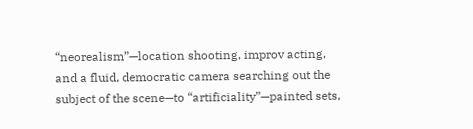“neorealism”—location shooting, improv acting, and a fluid, democratic camera searching out the subject of the scene—to “artificiality”—painted sets,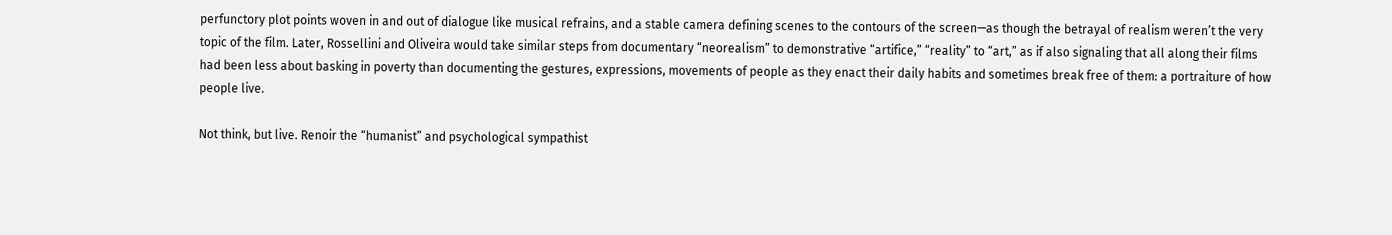perfunctory plot points woven in and out of dialogue like musical refrains, and a stable camera defining scenes to the contours of the screen—as though the betrayal of realism weren’t the very topic of the film. Later, Rossellini and Oliveira would take similar steps from documentary “neorealism” to demonstrative “artifice,” “reality” to “art,” as if also signaling that all along their films had been less about basking in poverty than documenting the gestures, expressions, movements of people as they enact their daily habits and sometimes break free of them: a portraiture of how people live.

Not think, but live. Renoir the “humanist” and psychological sympathist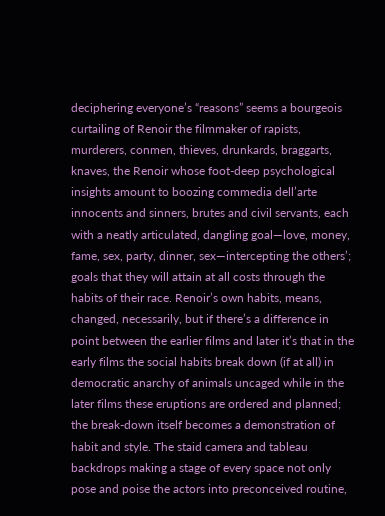deciphering everyone’s “reasons” seems a bourgeois curtailing of Renoir the filmmaker of rapists, murderers, conmen, thieves, drunkards, braggarts, knaves, the Renoir whose foot-deep psychological insights amount to boozing commedia dell’arte innocents and sinners, brutes and civil servants, each with a neatly articulated, dangling goal—love, money, fame, sex, party, dinner, sex—intercepting the others’; goals that they will attain at all costs through the habits of their race. Renoir’s own habits, means, changed, necessarily, but if there’s a difference in point between the earlier films and later it’s that in the early films the social habits break down (if at all) in democratic anarchy of animals uncaged while in the later films these eruptions are ordered and planned; the break-down itself becomes a demonstration of habit and style. The staid camera and tableau backdrops making a stage of every space not only pose and poise the actors into preconceived routine,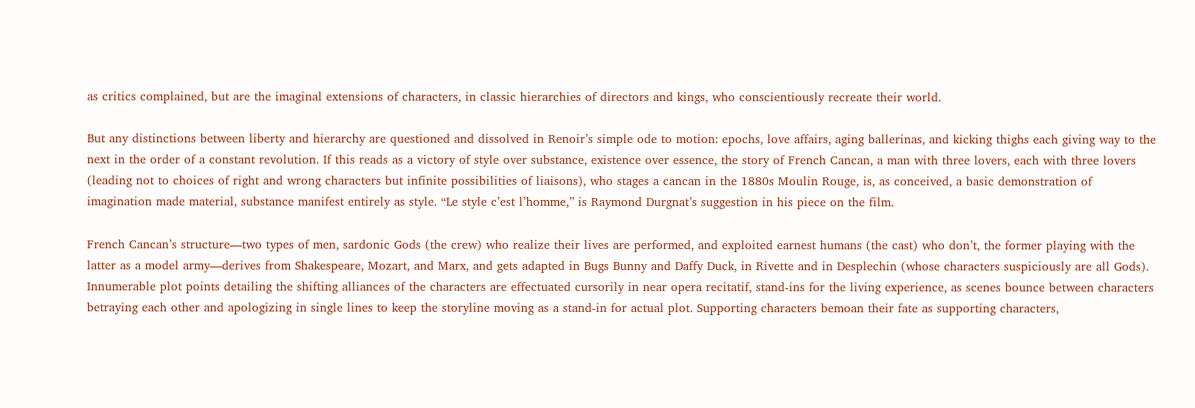as critics complained, but are the imaginal extensions of characters, in classic hierarchies of directors and kings, who conscientiously recreate their world.

But any distinctions between liberty and hierarchy are questioned and dissolved in Renoir’s simple ode to motion: epochs, love affairs, aging ballerinas, and kicking thighs each giving way to the next in the order of a constant revolution. If this reads as a victory of style over substance, existence over essence, the story of French Cancan, a man with three lovers, each with three lovers (leading not to choices of right and wrong characters but infinite possibilities of liaisons), who stages a cancan in the 1880s Moulin Rouge, is, as conceived, a basic demonstration of imagination made material, substance manifest entirely as style. “Le style c’est l’homme,” is Raymond Durgnat’s suggestion in his piece on the film.

French Cancan’s structure—two types of men, sardonic Gods (the crew) who realize their lives are performed, and exploited earnest humans (the cast) who don’t, the former playing with the latter as a model army—derives from Shakespeare, Mozart, and Marx, and gets adapted in Bugs Bunny and Daffy Duck, in Rivette and in Desplechin (whose characters suspiciously are all Gods). Innumerable plot points detailing the shifting alliances of the characters are effectuated cursorily in near opera recitatif, stand-ins for the living experience, as scenes bounce between characters betraying each other and apologizing in single lines to keep the storyline moving as a stand-in for actual plot. Supporting characters bemoan their fate as supporting characters,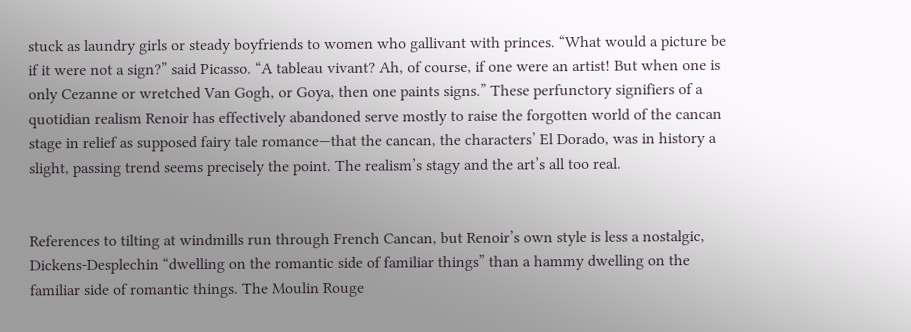stuck as laundry girls or steady boyfriends to women who gallivant with princes. “What would a picture be if it were not a sign?” said Picasso. “A tableau vivant? Ah, of course, if one were an artist! But when one is only Cezanne or wretched Van Gogh, or Goya, then one paints signs.” These perfunctory signifiers of a quotidian realism Renoir has effectively abandoned serve mostly to raise the forgotten world of the cancan stage in relief as supposed fairy tale romance—that the cancan, the characters’ El Dorado, was in history a slight, passing trend seems precisely the point. The realism’s stagy and the art’s all too real.


References to tilting at windmills run through French Cancan, but Renoir’s own style is less a nostalgic, Dickens-Desplechin “dwelling on the romantic side of familiar things” than a hammy dwelling on the familiar side of romantic things. The Moulin Rouge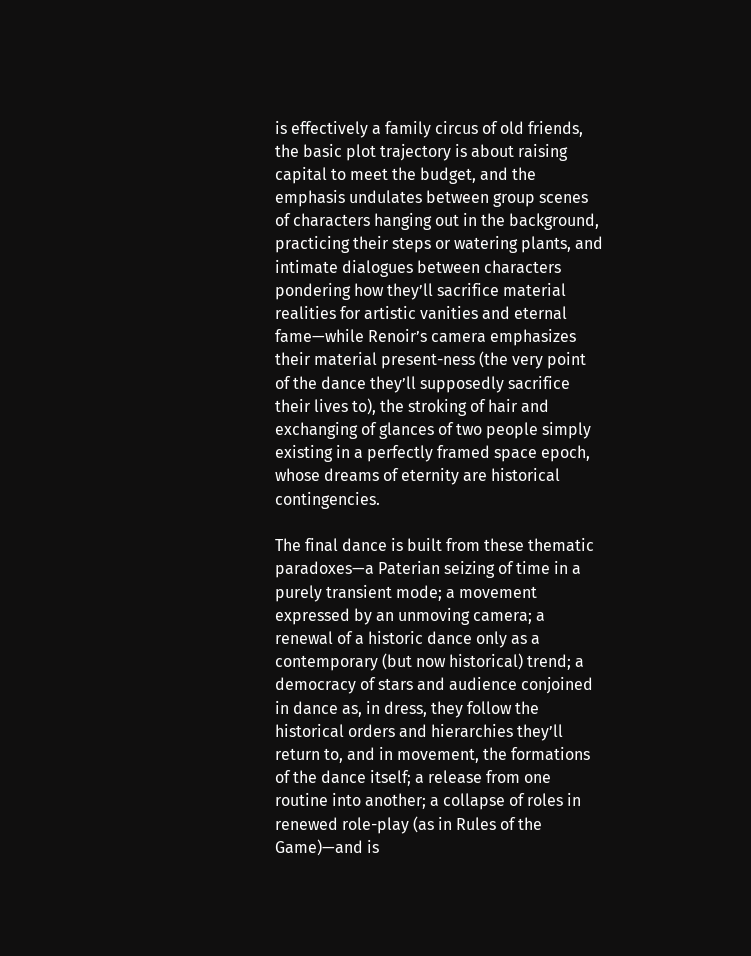is effectively a family circus of old friends, the basic plot trajectory is about raising capital to meet the budget, and the emphasis undulates between group scenes of characters hanging out in the background, practicing their steps or watering plants, and intimate dialogues between characters pondering how they’ll sacrifice material realities for artistic vanities and eternal fame—while Renoir’s camera emphasizes their material present-ness (the very point of the dance they’ll supposedly sacrifice their lives to), the stroking of hair and exchanging of glances of two people simply existing in a perfectly framed space epoch, whose dreams of eternity are historical contingencies.

The final dance is built from these thematic paradoxes—a Paterian seizing of time in a purely transient mode; a movement expressed by an unmoving camera; a renewal of a historic dance only as a contemporary (but now historical) trend; a democracy of stars and audience conjoined in dance as, in dress, they follow the historical orders and hierarchies they’ll return to, and in movement, the formations of the dance itself; a release from one routine into another; a collapse of roles in renewed role-play (as in Rules of the Game)—and is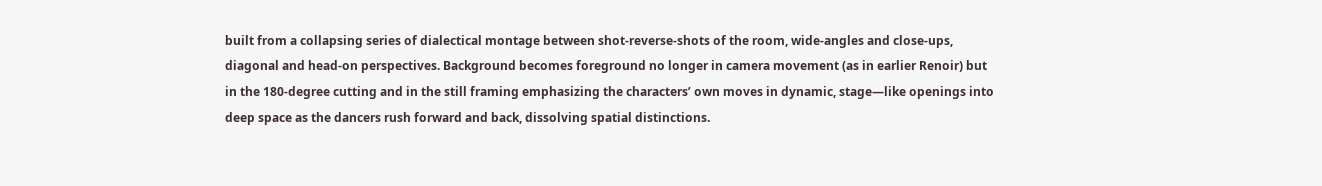built from a collapsing series of dialectical montage between shot-reverse-shots of the room, wide-angles and close-ups, diagonal and head-on perspectives. Background becomes foreground no longer in camera movement (as in earlier Renoir) but in the 180-degree cutting and in the still framing emphasizing the characters’ own moves in dynamic, stage—like openings into deep space as the dancers rush forward and back, dissolving spatial distinctions.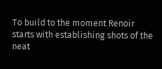To build to the moment Renoir starts with establishing shots of the neat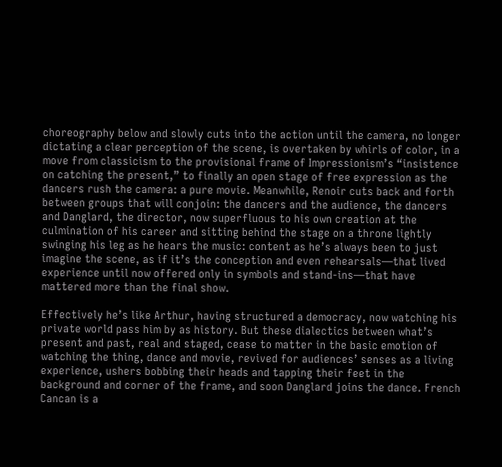choreography below and slowly cuts into the action until the camera, no longer dictating a clear perception of the scene, is overtaken by whirls of color, in a move from classicism to the provisional frame of Impressionism’s “insistence on catching the present,” to finally an open stage of free expression as the dancers rush the camera: a pure movie. Meanwhile, Renoir cuts back and forth between groups that will conjoin: the dancers and the audience, the dancers and Danglard, the director, now superfluous to his own creation at the culmination of his career and sitting behind the stage on a throne lightly swinging his leg as he hears the music: content as he’s always been to just imagine the scene, as if it’s the conception and even rehearsals—that lived experience until now offered only in symbols and stand-ins—that have mattered more than the final show.

Effectively he’s like Arthur, having structured a democracy, now watching his private world pass him by as history. But these dialectics between what’s present and past, real and staged, cease to matter in the basic emotion of watching the thing, dance and movie, revived for audiences’ senses as a living experience, ushers bobbing their heads and tapping their feet in the background and corner of the frame, and soon Danglard joins the dance. French Cancan is a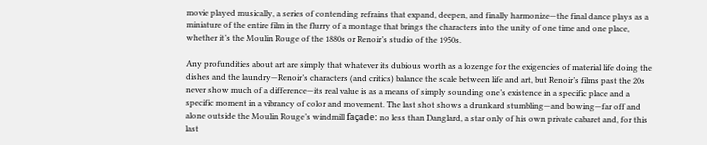movie played musically, a series of contending refrains that expand, deepen, and finally harmonize—the final dance plays as a miniature of the entire film in the flurry of a montage that brings the characters into the unity of one time and one place, whether it’s the Moulin Rouge of the 1880s or Renoir’s studio of the 1950s.

Any profundities about art are simply that whatever its dubious worth as a lozenge for the exigencies of material life doing the dishes and the laundry—Renoir’s characters (and critics) balance the scale between life and art, but Renoir’s films past the 20s never show much of a difference—its real value is as a means of simply sounding one’s existence in a specific place and a specific moment in a vibrancy of color and movement. The last shot shows a drunkard stumbling—and bowing—far off and alone outside the Moulin Rouge’s windmill façade: no less than Danglard, a star only of his own private cabaret and, for this last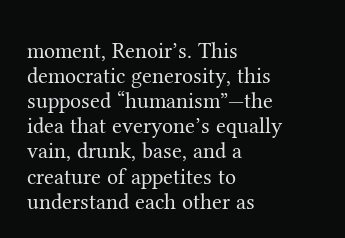moment, Renoir’s. This democratic generosity, this supposed “humanism”—the idea that everyone’s equally vain, drunk, base, and a creature of appetites to understand each other as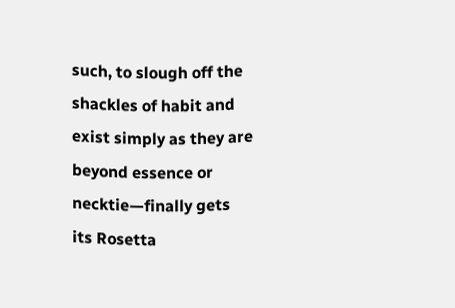such, to slough off the shackles of habit and exist simply as they are beyond essence or necktie—finally gets its Rosetta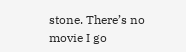stone. There’s no movie I go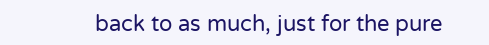back to as much, just for the pure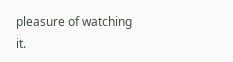pleasure of watching it.